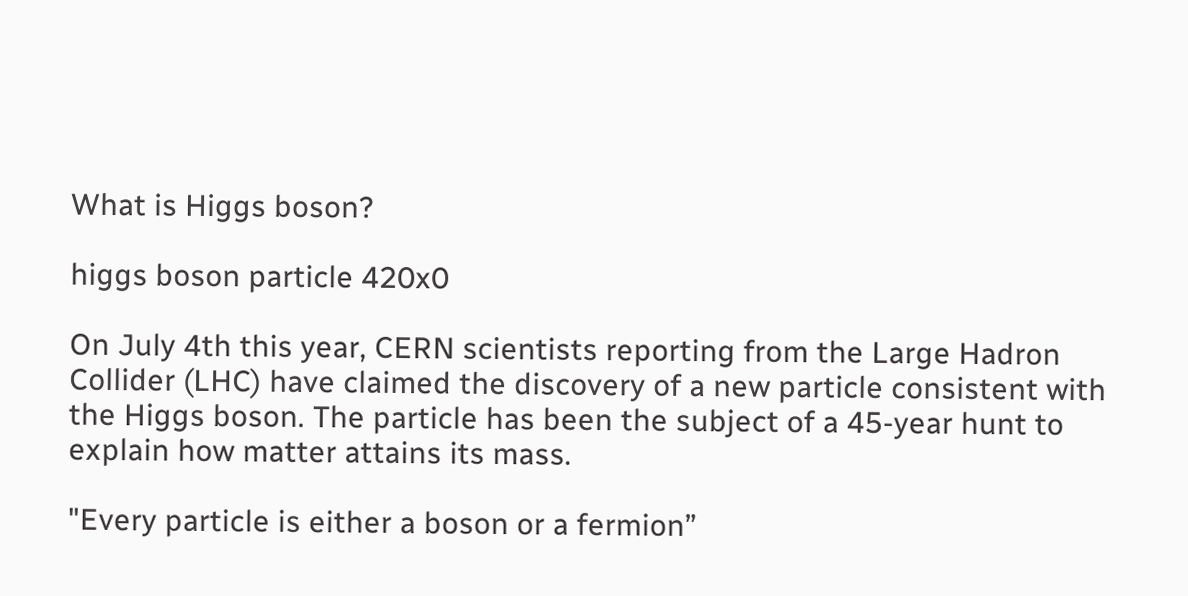What is Higgs boson?

higgs boson particle 420x0

On July 4th this year, CERN scientists reporting from the Large Hadron Collider (LHC) have claimed the discovery of a new particle consistent with the Higgs boson. The particle has been the subject of a 45-year hunt to explain how matter attains its mass.

"Every particle is either a boson or a fermion”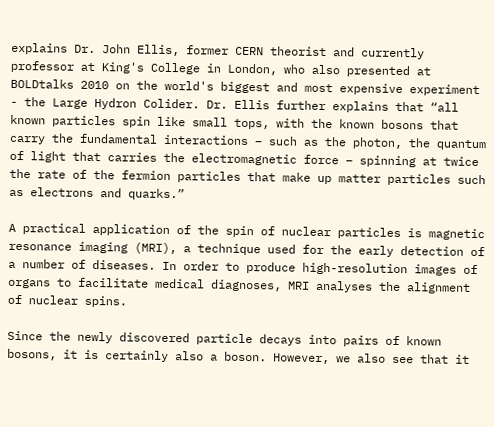explains Dr. John Ellis, former CERN theorist and currently professor at King's College in London, who also presented at BOLDtalks 2010 on the world's biggest and most expensive experiment - the Large Hydron Colider. Dr. Ellis further explains that “all known particles spin like small tops, with the known bosons that carry the fundamental interactions – such as the photon, the quantum of light that carries the electromagnetic force – spinning at twice the rate of the fermion particles that make up matter particles such as electrons and quarks.”

A practical application of the spin of nuclear particles is magnetic resonance imaging (MRI), a technique used for the early detection of a number of diseases. In order to produce high-resolution images of organs to facilitate medical diagnoses, MRI analyses the alignment of nuclear spins.

Since the newly discovered particle decays into pairs of known bosons, it is certainly also a boson. However, we also see that it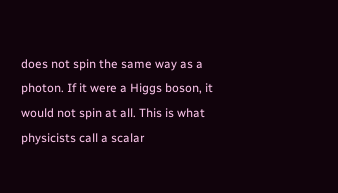does not spin the same way as a photon. If it were a Higgs boson, it would not spin at all. This is what physicists call a scalar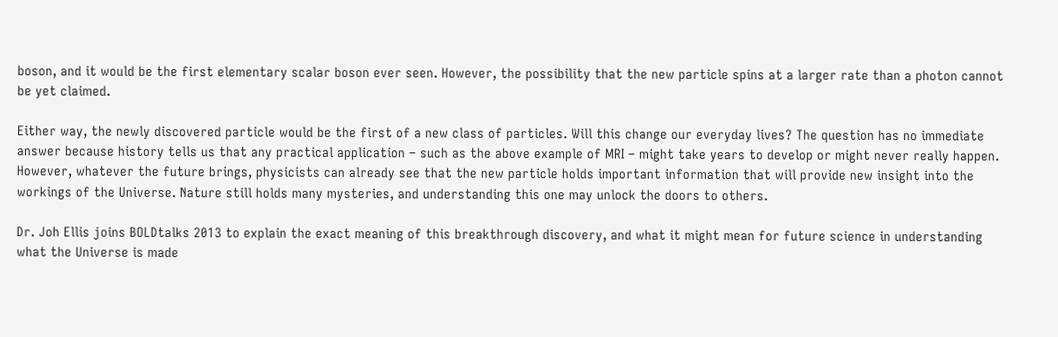boson, and it would be the first elementary scalar boson ever seen. However, the possibility that the new particle spins at a larger rate than a photon cannot be yet claimed.

Either way, the newly discovered particle would be the first of a new class of particles. Will this change our everyday lives? The question has no immediate answer because history tells us that any practical application – such as the above example of MRI – might take years to develop or might never really happen. However, whatever the future brings, physicists can already see that the new particle holds important information that will provide new insight into the workings of the Universe. Nature still holds many mysteries, and understanding this one may unlock the doors to others.

Dr. Joh Ellis joins BOLDtalks 2013 to explain the exact meaning of this breakthrough discovery, and what it might mean for future science in understanding what the Universe is made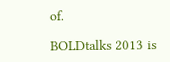of.

BOLDtalks 2013 is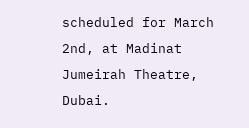scheduled for March 2nd, at Madinat Jumeirah Theatre, Dubai.